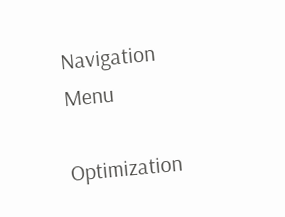Navigation Menu

Optimization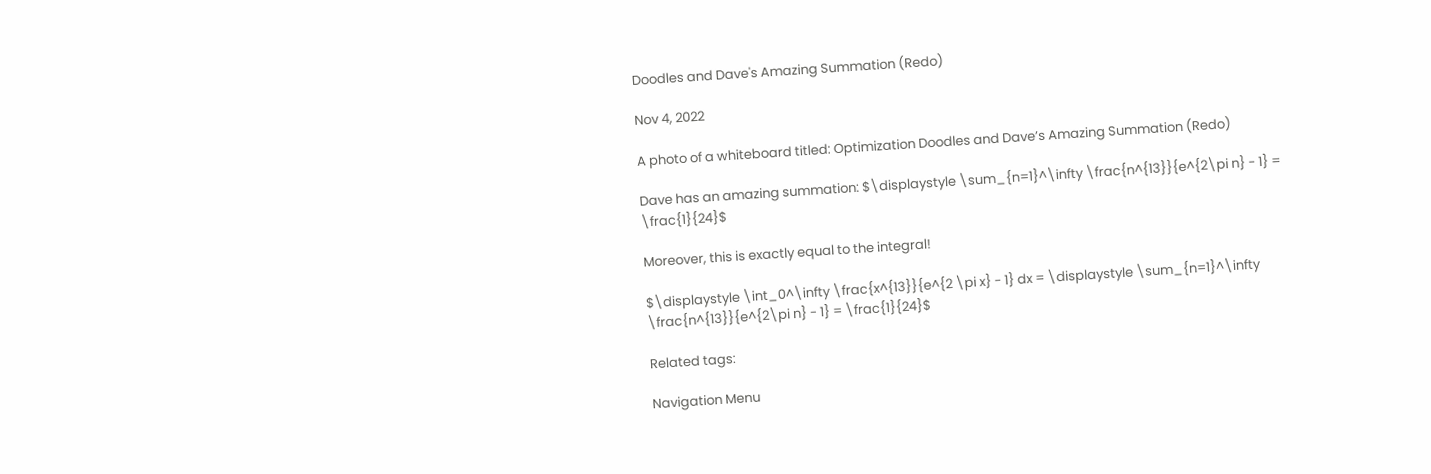Doodles and Dave's Amazing Summation (Redo)

Nov 4, 2022

A photo of a whiteboard titled: Optimization Doodles and Dave’s Amazing Summation (Redo)

Dave has an amazing summation: $\displaystyle \sum_{n=1}^\infty \frac{n^{13}}{e^{2\pi n} - 1} = \frac{1}{24}$

Moreover, this is exactly equal to the integral!

$\displaystyle \int_0^\infty \frac{x^{13}}{e^{2 \pi x} - 1} dx = \displaystyle \sum_{n=1}^\infty \frac{n^{13}}{e^{2\pi n} - 1} = \frac{1}{24}$

Related tags:

Navigation Menu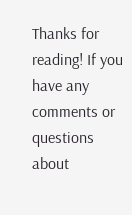Thanks for reading! If you have any comments or questions about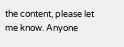the content, please let me know. Anyone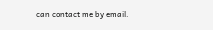can contact me by email.